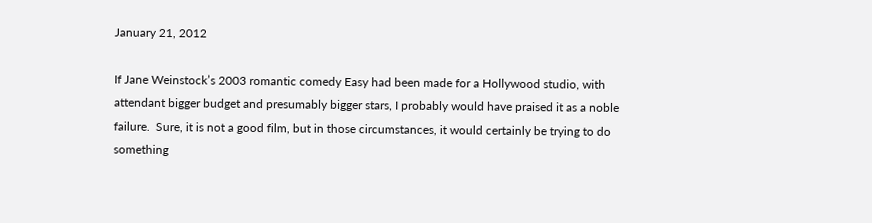January 21, 2012

If Jane Weinstock’s 2003 romantic comedy Easy had been made for a Hollywood studio, with attendant bigger budget and presumably bigger stars, I probably would have praised it as a noble failure.  Sure, it is not a good film, but in those circumstances, it would certainly be trying to do something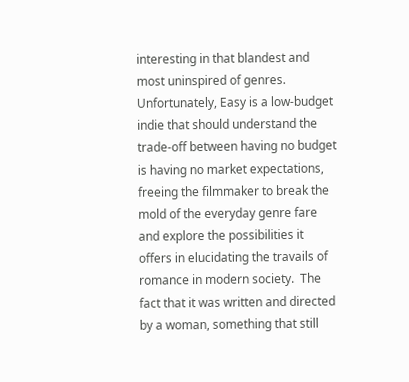interesting in that blandest and most uninspired of genres.  Unfortunately, Easy is a low-budget indie that should understand the trade-off between having no budget is having no market expectations, freeing the filmmaker to break the mold of the everyday genre fare and explore the possibilities it offers in elucidating the travails of romance in modern society.  The fact that it was written and directed by a woman, something that still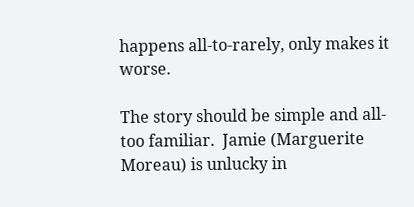happens all-to-rarely, only makes it worse.

The story should be simple and all-too familiar.  Jamie (Marguerite Moreau) is unlucky in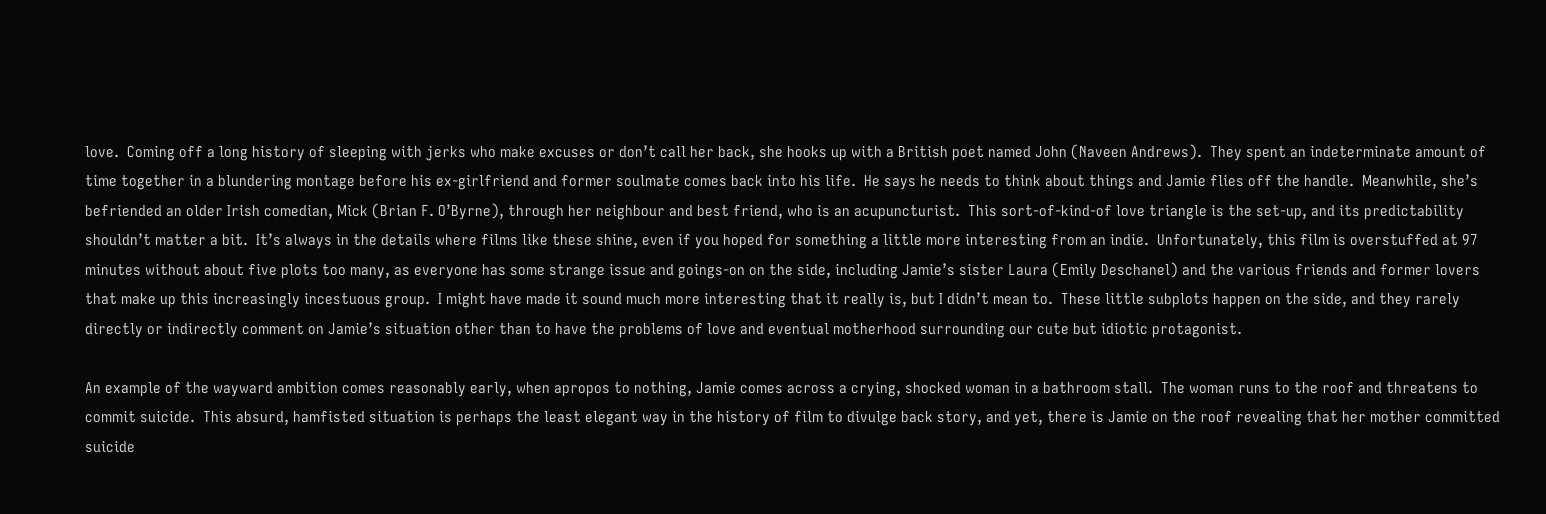love.  Coming off a long history of sleeping with jerks who make excuses or don’t call her back, she hooks up with a British poet named John (Naveen Andrews).  They spent an indeterminate amount of time together in a blundering montage before his ex-girlfriend and former soulmate comes back into his life.  He says he needs to think about things and Jamie flies off the handle.  Meanwhile, she’s befriended an older Irish comedian, Mick (Brian F. O’Byrne), through her neighbour and best friend, who is an acupuncturist.  This sort-of-kind-of love triangle is the set-up, and its predictability shouldn’t matter a bit.  It’s always in the details where films like these shine, even if you hoped for something a little more interesting from an indie.  Unfortunately, this film is overstuffed at 97 minutes without about five plots too many, as everyone has some strange issue and goings-on on the side, including Jamie’s sister Laura (Emily Deschanel) and the various friends and former lovers that make up this increasingly incestuous group.  I might have made it sound much more interesting that it really is, but I didn’t mean to.  These little subplots happen on the side, and they rarely directly or indirectly comment on Jamie’s situation other than to have the problems of love and eventual motherhood surrounding our cute but idiotic protagonist.

An example of the wayward ambition comes reasonably early, when apropos to nothing, Jamie comes across a crying, shocked woman in a bathroom stall.  The woman runs to the roof and threatens to commit suicide.  This absurd, hamfisted situation is perhaps the least elegant way in the history of film to divulge back story, and yet, there is Jamie on the roof revealing that her mother committed suicide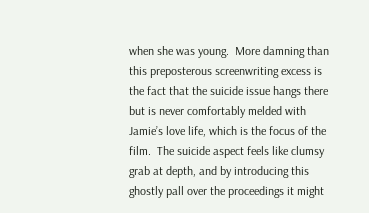when she was young.  More damning than this preposterous screenwriting excess is the fact that the suicide issue hangs there but is never comfortably melded with Jamie’s love life, which is the focus of the film.  The suicide aspect feels like clumsy grab at depth, and by introducing this ghostly pall over the proceedings it might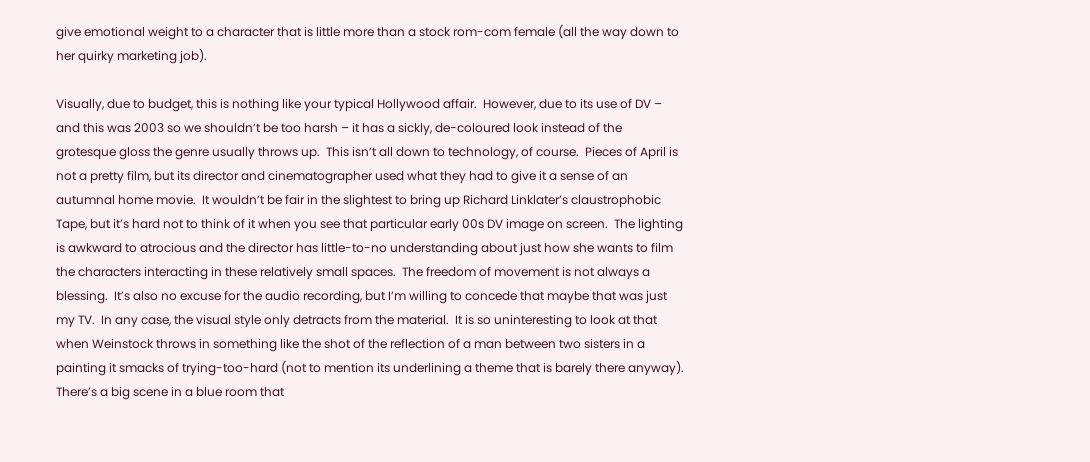give emotional weight to a character that is little more than a stock rom-com female (all the way down to her quirky marketing job).

Visually, due to budget, this is nothing like your typical Hollywood affair.  However, due to its use of DV – and this was 2003 so we shouldn’t be too harsh – it has a sickly, de-coloured look instead of the grotesque gloss the genre usually throws up.  This isn’t all down to technology, of course.  Pieces of April is not a pretty film, but its director and cinematographer used what they had to give it a sense of an autumnal home movie.  It wouldn’t be fair in the slightest to bring up Richard Linklater’s claustrophobic Tape, but it’s hard not to think of it when you see that particular early 00s DV image on screen.  The lighting is awkward to atrocious and the director has little-to-no understanding about just how she wants to film the characters interacting in these relatively small spaces.  The freedom of movement is not always a blessing.  It’s also no excuse for the audio recording, but I’m willing to concede that maybe that was just my TV.  In any case, the visual style only detracts from the material.  It is so uninteresting to look at that when Weinstock throws in something like the shot of the reflection of a man between two sisters in a painting it smacks of trying-too-hard (not to mention its underlining a theme that is barely there anyway).  There’s a big scene in a blue room that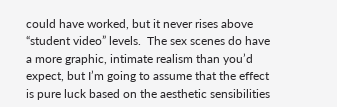could have worked, but it never rises above “student video” levels.  The sex scenes do have a more graphic, intimate realism than you’d expect, but I’m going to assume that the effect is pure luck based on the aesthetic sensibilities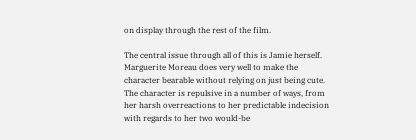on display through the rest of the film.

The central issue through all of this is Jamie herself.  Marguerite Moreau does very well to make the character bearable without relying on just being cute.  The character is repulsive in a number of ways, from her harsh overreactions to her predictable indecision with regards to her two would-be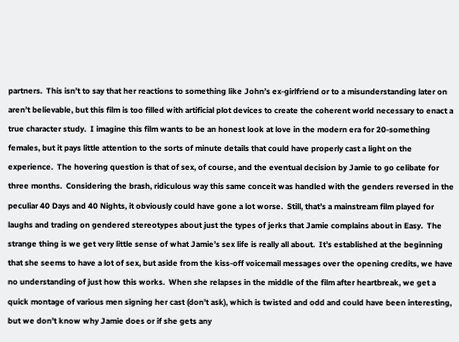partners.  This isn’t to say that her reactions to something like John’s ex-girlfriend or to a misunderstanding later on aren’t believable, but this film is too filled with artificial plot devices to create the coherent world necessary to enact a true character study.  I imagine this film wants to be an honest look at love in the modern era for 20-something females, but it pays little attention to the sorts of minute details that could have properly cast a light on the experience.  The hovering question is that of sex, of course, and the eventual decision by Jamie to go celibate for three months.  Considering the brash, ridiculous way this same conceit was handled with the genders reversed in the peculiar 40 Days and 40 Nights, it obviously could have gone a lot worse.  Still, that’s a mainstream film played for laughs and trading on gendered stereotypes about just the types of jerks that Jamie complains about in Easy.  The strange thing is we get very little sense of what Jamie’s sex life is really all about.  It’s established at the beginning that she seems to have a lot of sex, but aside from the kiss-off voicemail messages over the opening credits, we have no understanding of just how this works.  When she relapses in the middle of the film after heartbreak, we get a quick montage of various men signing her cast (don’t ask), which is twisted and odd and could have been interesting, but we don’t know why Jamie does or if she gets any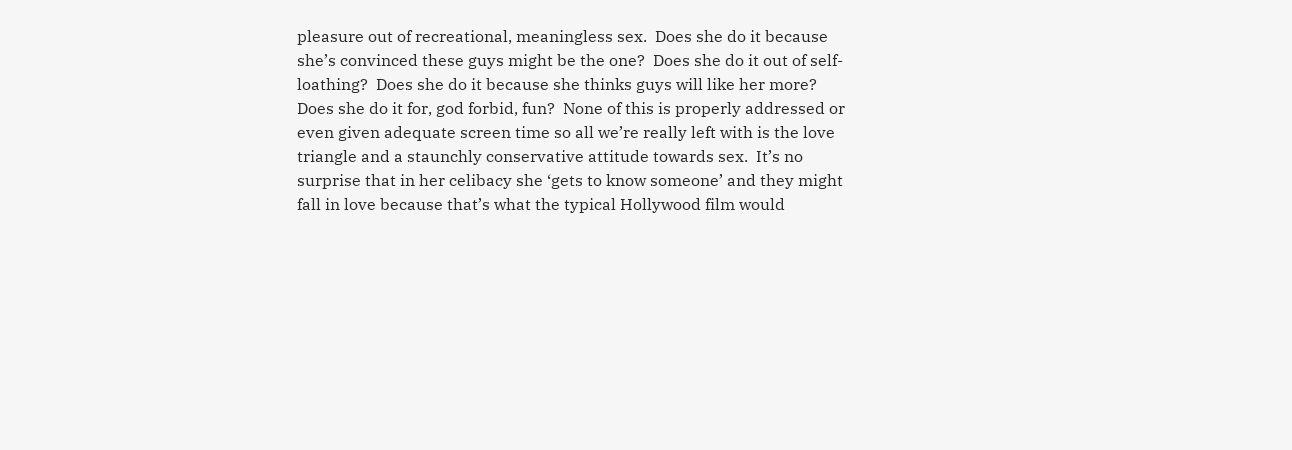pleasure out of recreational, meaningless sex.  Does she do it because she’s convinced these guys might be the one?  Does she do it out of self-loathing?  Does she do it because she thinks guys will like her more?  Does she do it for, god forbid, fun?  None of this is properly addressed or even given adequate screen time so all we’re really left with is the love triangle and a staunchly conservative attitude towards sex.  It’s no surprise that in her celibacy she ‘gets to know someone’ and they might fall in love because that’s what the typical Hollywood film would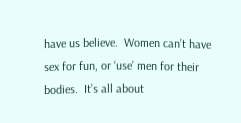have us believe.  Women can’t have sex for fun, or ‘use’ men for their bodies.  It’s all about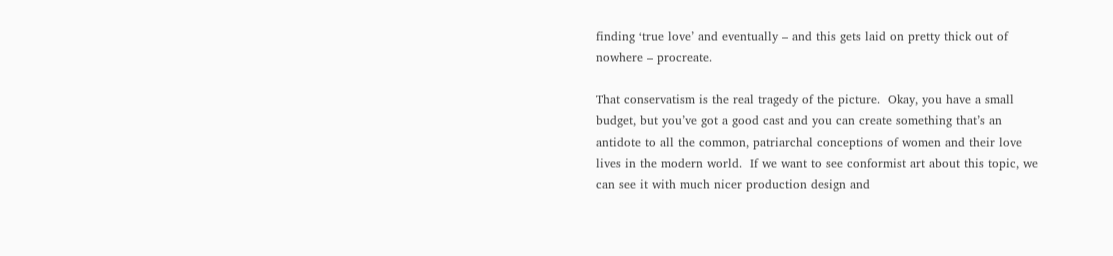finding ‘true love’ and eventually – and this gets laid on pretty thick out of nowhere – procreate.

That conservatism is the real tragedy of the picture.  Okay, you have a small budget, but you’ve got a good cast and you can create something that’s an antidote to all the common, patriarchal conceptions of women and their love lives in the modern world.  If we want to see conformist art about this topic, we can see it with much nicer production design and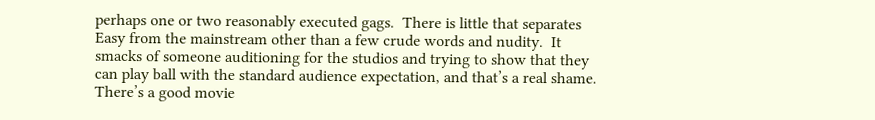perhaps one or two reasonably executed gags.  There is little that separates Easy from the mainstream other than a few crude words and nudity.  It smacks of someone auditioning for the studios and trying to show that they can play ball with the standard audience expectation, and that’s a real shame.  There’s a good movie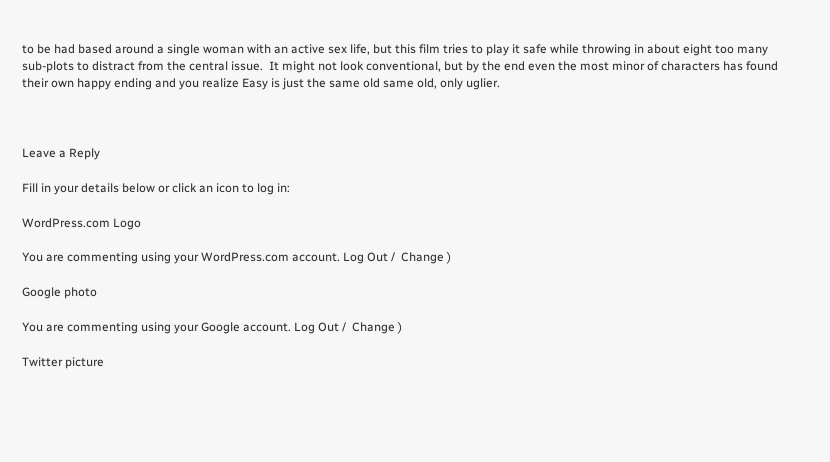to be had based around a single woman with an active sex life, but this film tries to play it safe while throwing in about eight too many sub-plots to distract from the central issue.  It might not look conventional, but by the end even the most minor of characters has found their own happy ending and you realize Easy is just the same old same old, only uglier.



Leave a Reply

Fill in your details below or click an icon to log in:

WordPress.com Logo

You are commenting using your WordPress.com account. Log Out /  Change )

Google photo

You are commenting using your Google account. Log Out /  Change )

Twitter picture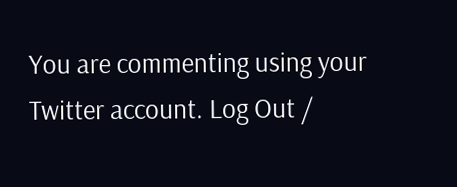You are commenting using your Twitter account. Log Out /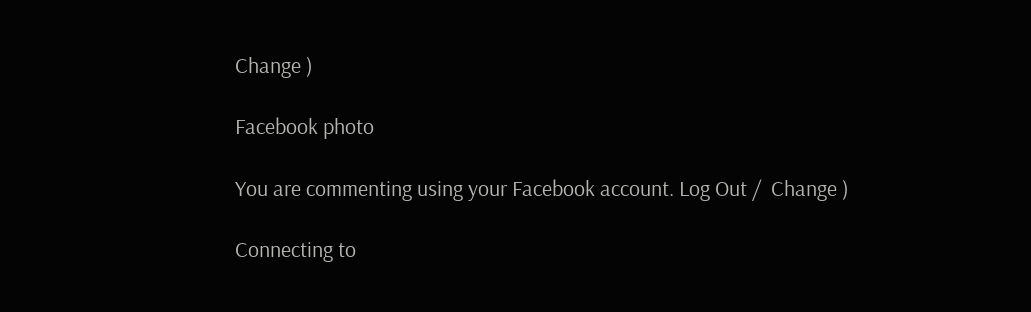Change )

Facebook photo

You are commenting using your Facebook account. Log Out /  Change )

Connecting to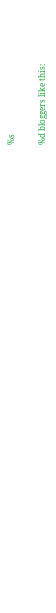%s

%d bloggers like this: